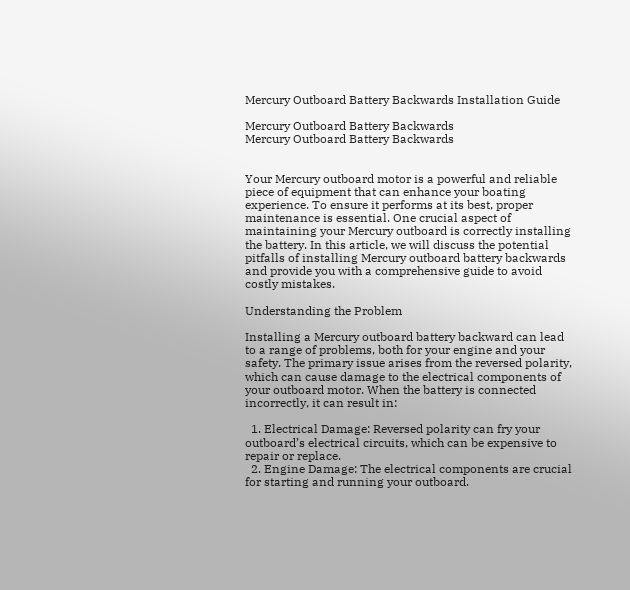Mercury Outboard Battery Backwards Installation Guide

Mercury Outboard Battery Backwards
Mercury Outboard Battery Backwards


Your Mercury outboard motor is a powerful and reliable piece of equipment that can enhance your boating experience. To ensure it performs at its best, proper maintenance is essential. One crucial aspect of maintaining your Mercury outboard is correctly installing the battery. In this article, we will discuss the potential pitfalls of installing Mercury outboard battery backwards and provide you with a comprehensive guide to avoid costly mistakes.

Understanding the Problem

Installing a Mercury outboard battery backward can lead to a range of problems, both for your engine and your safety. The primary issue arises from the reversed polarity, which can cause damage to the electrical components of your outboard motor. When the battery is connected incorrectly, it can result in:

  1. Electrical Damage: Reversed polarity can fry your outboard’s electrical circuits, which can be expensive to repair or replace.
  2. Engine Damage: The electrical components are crucial for starting and running your outboard.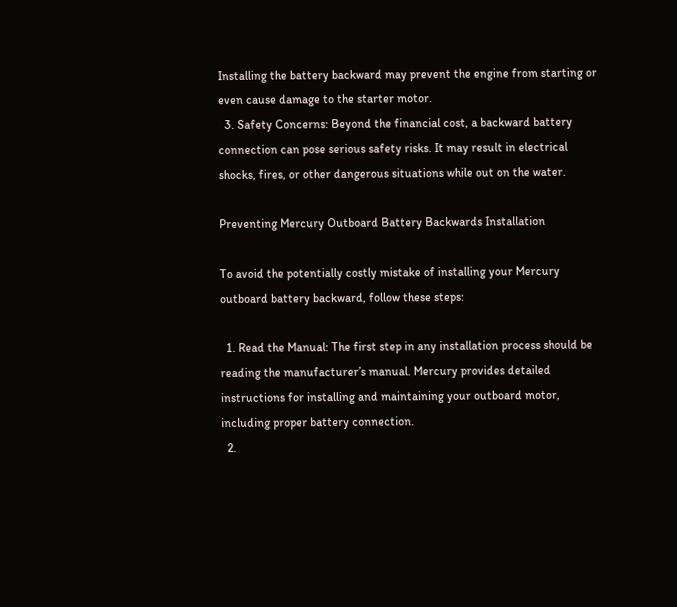Installing the battery backward may prevent the engine from starting or even cause damage to the starter motor.
  3. Safety Concerns: Beyond the financial cost, a backward battery connection can pose serious safety risks. It may result in electrical shocks, fires, or other dangerous situations while out on the water.

Preventing Mercury Outboard Battery Backwards Installation

To avoid the potentially costly mistake of installing your Mercury outboard battery backward, follow these steps:

  1. Read the Manual: The first step in any installation process should be reading the manufacturer’s manual. Mercury provides detailed instructions for installing and maintaining your outboard motor, including proper battery connection.
  2.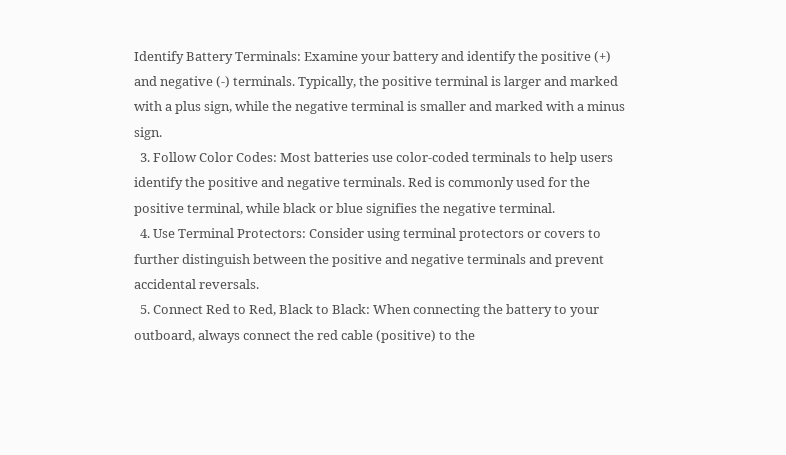Identify Battery Terminals: Examine your battery and identify the positive (+) and negative (-) terminals. Typically, the positive terminal is larger and marked with a plus sign, while the negative terminal is smaller and marked with a minus sign.
  3. Follow Color Codes: Most batteries use color-coded terminals to help users identify the positive and negative terminals. Red is commonly used for the positive terminal, while black or blue signifies the negative terminal.
  4. Use Terminal Protectors: Consider using terminal protectors or covers to further distinguish between the positive and negative terminals and prevent accidental reversals.
  5. Connect Red to Red, Black to Black: When connecting the battery to your outboard, always connect the red cable (positive) to the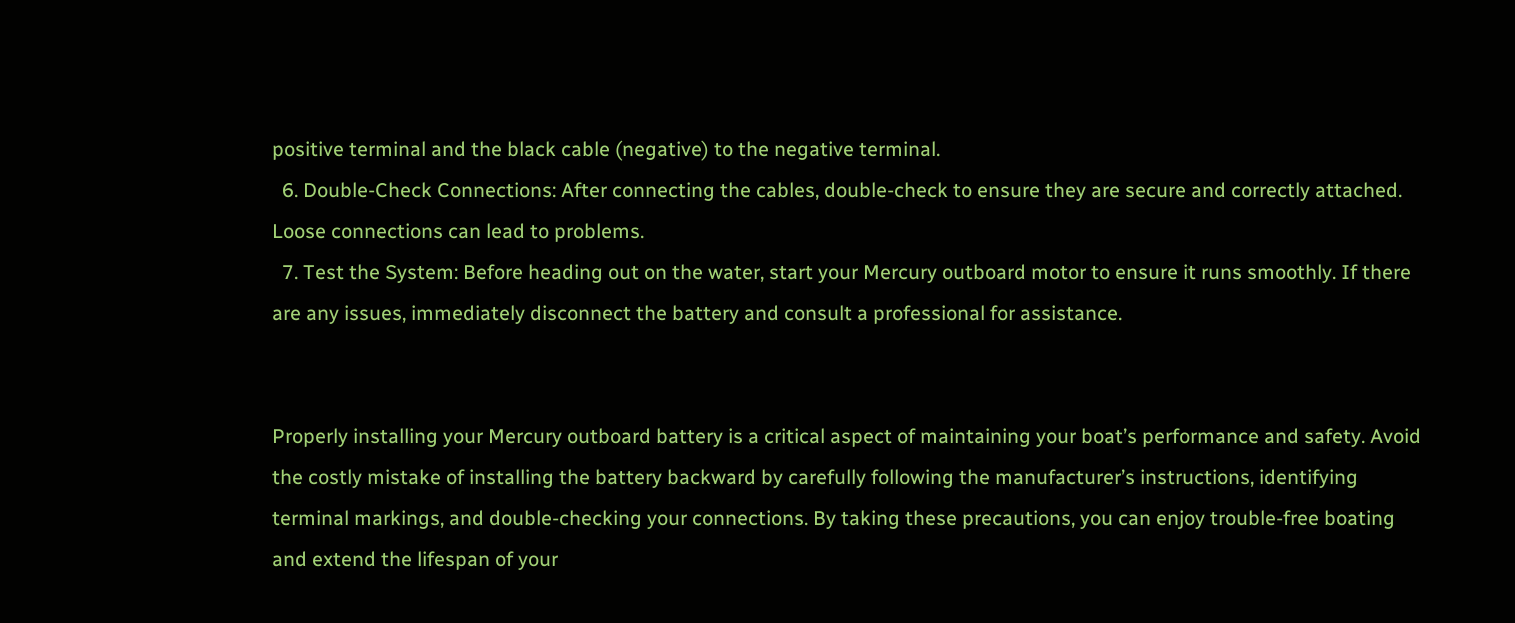positive terminal and the black cable (negative) to the negative terminal.
  6. Double-Check Connections: After connecting the cables, double-check to ensure they are secure and correctly attached. Loose connections can lead to problems.
  7. Test the System: Before heading out on the water, start your Mercury outboard motor to ensure it runs smoothly. If there are any issues, immediately disconnect the battery and consult a professional for assistance.


Properly installing your Mercury outboard battery is a critical aspect of maintaining your boat’s performance and safety. Avoid the costly mistake of installing the battery backward by carefully following the manufacturer’s instructions, identifying terminal markings, and double-checking your connections. By taking these precautions, you can enjoy trouble-free boating and extend the lifespan of your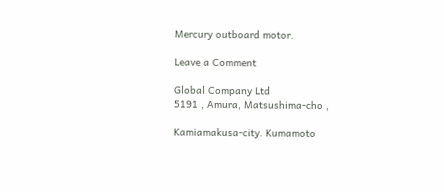Mercury outboard motor.

Leave a Comment

Global Company Ltd
5191 , Amura, Matsushima-cho ,

Kamiamakusa-city. Kumamoto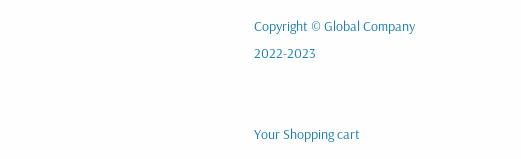Copyright © Global Company 2022-2023


Your Shopping cart